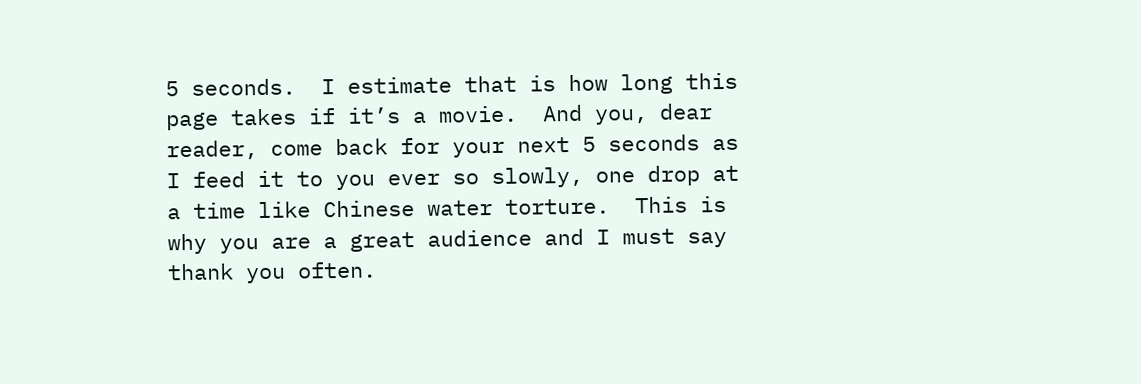5 seconds.  I estimate that is how long this page takes if it’s a movie.  And you, dear reader, come back for your next 5 seconds as I feed it to you ever so slowly, one drop at a time like Chinese water torture.  This is why you are a great audience and I must say thank you often.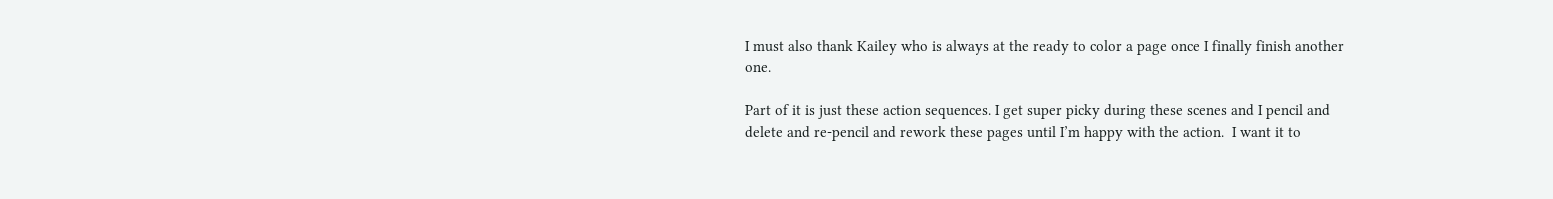I must also thank Kailey who is always at the ready to color a page once I finally finish another one.

Part of it is just these action sequences. I get super picky during these scenes and I pencil and delete and re-pencil and rework these pages until I’m happy with the action.  I want it to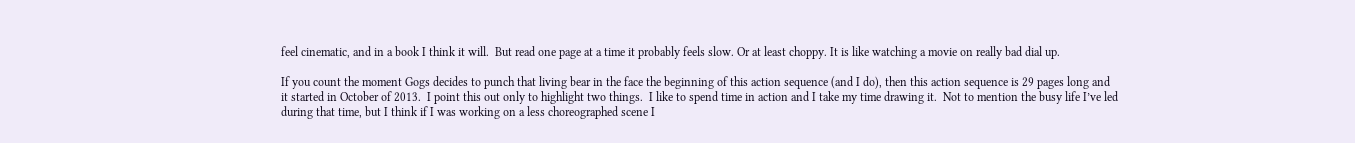feel cinematic, and in a book I think it will.  But read one page at a time it probably feels slow. Or at least choppy. It is like watching a movie on really bad dial up.

If you count the moment Gogs decides to punch that living bear in the face the beginning of this action sequence (and I do), then this action sequence is 29 pages long and it started in October of 2013.  I point this out only to highlight two things.  I like to spend time in action and I take my time drawing it.  Not to mention the busy life I’ve led during that time, but I think if I was working on a less choreographed scene I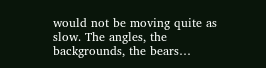would not be moving quite as slow. The angles, the backgrounds, the bears…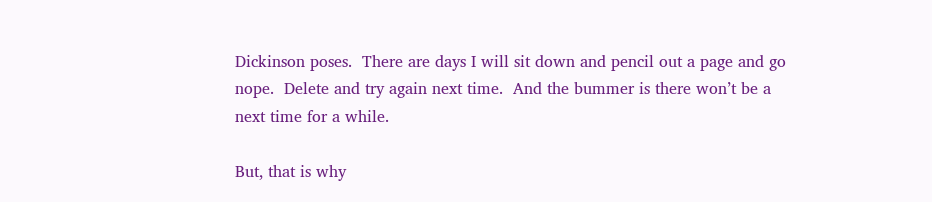Dickinson poses.  There are days I will sit down and pencil out a page and go nope.  Delete and try again next time.  And the bummer is there won’t be a next time for a while.

But, that is why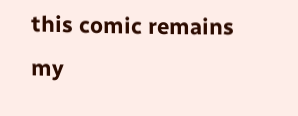this comic remains my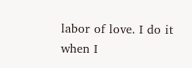labor of love. I do it when I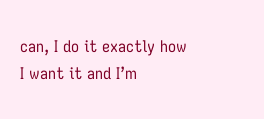can, I do it exactly how I want it and I’m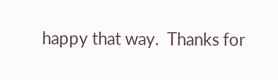happy that way.  Thanks for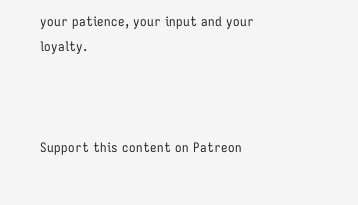your patience, your input and your loyalty.



Support this content on Patreon